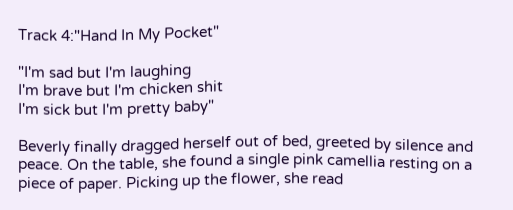Track 4:"Hand In My Pocket"

"I'm sad but I'm laughing
I'm brave but I'm chicken shit
I'm sick but I'm pretty baby"

Beverly finally dragged herself out of bed, greeted by silence and peace. On the table, she found a single pink camellia resting on a piece of paper. Picking up the flower, she read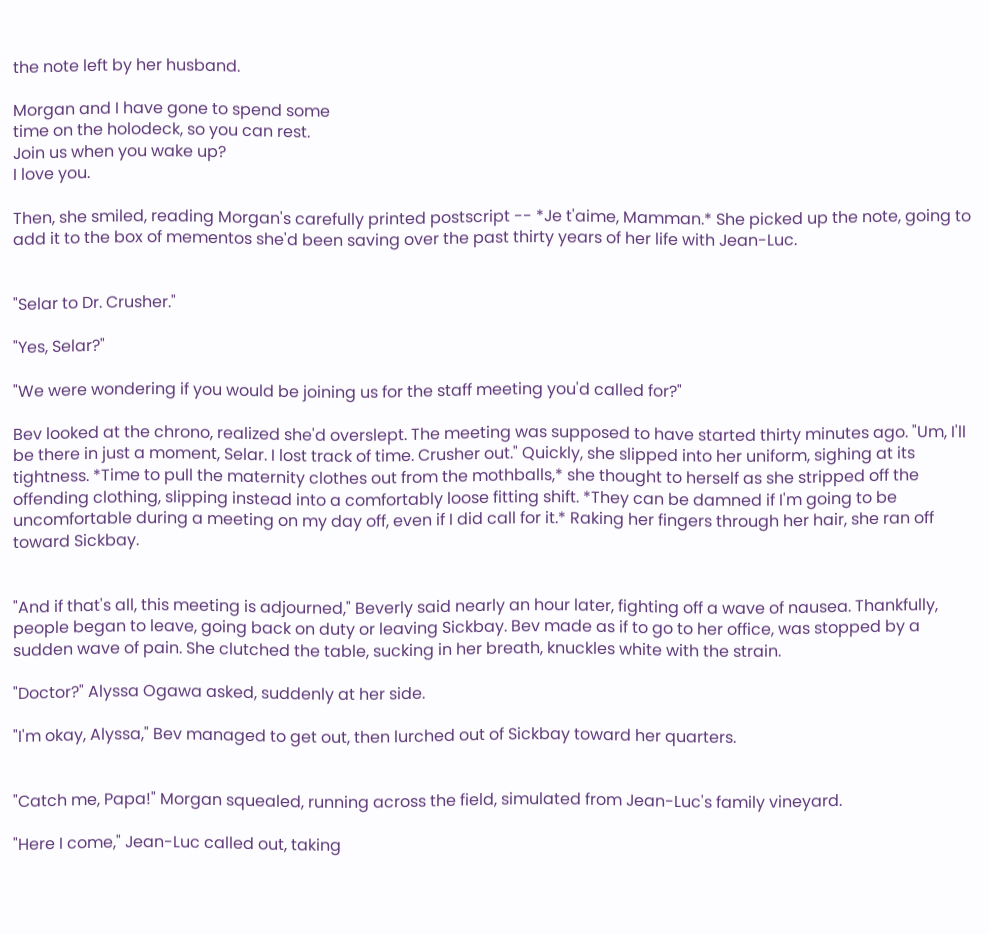the note left by her husband.

Morgan and I have gone to spend some
time on the holodeck, so you can rest.
Join us when you wake up?
I love you.

Then, she smiled, reading Morgan's carefully printed postscript -- *Je t'aime, Mamman.* She picked up the note, going to add it to the box of mementos she'd been saving over the past thirty years of her life with Jean-Luc.


"Selar to Dr. Crusher."

"Yes, Selar?"

"We were wondering if you would be joining us for the staff meeting you'd called for?"

Bev looked at the chrono, realized she'd overslept. The meeting was supposed to have started thirty minutes ago. "Um, I'll be there in just a moment, Selar. I lost track of time. Crusher out." Quickly, she slipped into her uniform, sighing at its tightness. *Time to pull the maternity clothes out from the mothballs,* she thought to herself as she stripped off the offending clothing, slipping instead into a comfortably loose fitting shift. *They can be damned if I'm going to be uncomfortable during a meeting on my day off, even if I did call for it.* Raking her fingers through her hair, she ran off toward Sickbay.


"And if that's all, this meeting is adjourned," Beverly said nearly an hour later, fighting off a wave of nausea. Thankfully, people began to leave, going back on duty or leaving Sickbay. Bev made as if to go to her office, was stopped by a sudden wave of pain. She clutched the table, sucking in her breath, knuckles white with the strain.

"Doctor?" Alyssa Ogawa asked, suddenly at her side.

"I'm okay, Alyssa," Bev managed to get out, then lurched out of Sickbay toward her quarters.


"Catch me, Papa!" Morgan squealed, running across the field, simulated from Jean-Luc's family vineyard.

"Here I come," Jean-Luc called out, taking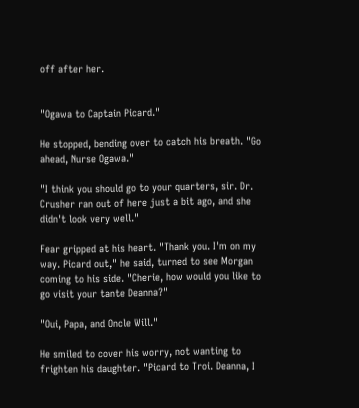off after her.


"Ogawa to Captain Picard."

He stopped, bending over to catch his breath. "Go ahead, Nurse Ogawa."

"I think you should go to your quarters, sir. Dr. Crusher ran out of here just a bit ago, and she didn't look very well."

Fear gripped at his heart. "Thank you. I'm on my way. Picard out," he said, turned to see Morgan coming to his side. "Cherie, how would you like to go visit your tante Deanna?"

"Oui, Papa, and Oncle Will."

He smiled to cover his worry, not wanting to frighten his daughter. "Picard to Troi. Deanna, I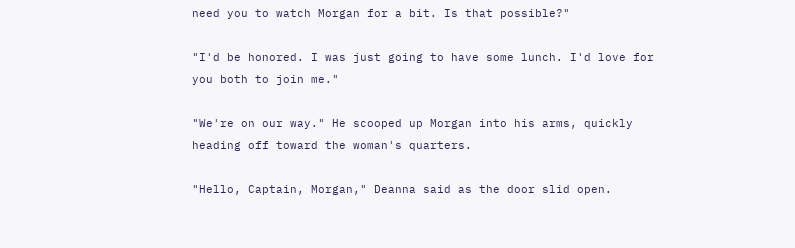need you to watch Morgan for a bit. Is that possible?"

"I'd be honored. I was just going to have some lunch. I'd love for you both to join me."

"We're on our way." He scooped up Morgan into his arms, quickly heading off toward the woman's quarters.

"Hello, Captain, Morgan," Deanna said as the door slid open.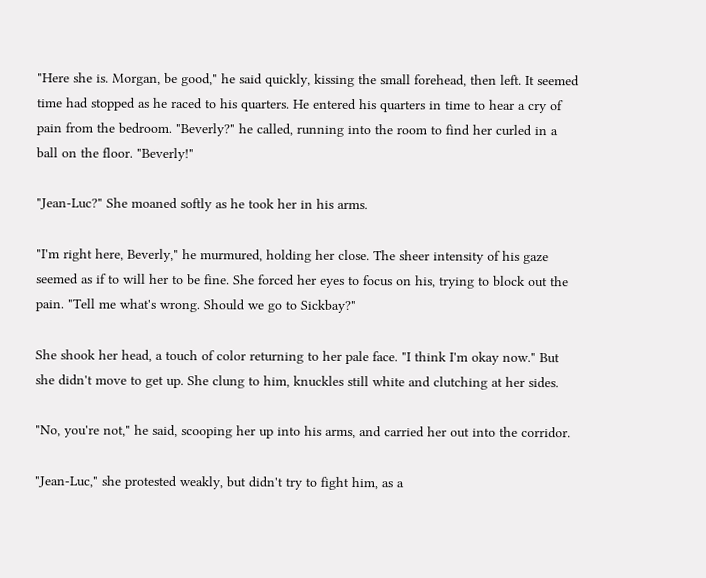"Here she is. Morgan, be good," he said quickly, kissing the small forehead, then left. It seemed time had stopped as he raced to his quarters. He entered his quarters in time to hear a cry of pain from the bedroom. "Beverly?" he called, running into the room to find her curled in a ball on the floor. "Beverly!"

"Jean-Luc?" She moaned softly as he took her in his arms.

"I'm right here, Beverly," he murmured, holding her close. The sheer intensity of his gaze seemed as if to will her to be fine. She forced her eyes to focus on his, trying to block out the pain. "Tell me what's wrong. Should we go to Sickbay?"

She shook her head, a touch of color returning to her pale face. "I think I'm okay now." But she didn't move to get up. She clung to him, knuckles still white and clutching at her sides.

"No, you're not," he said, scooping her up into his arms, and carried her out into the corridor.

"Jean-Luc," she protested weakly, but didn't try to fight him, as a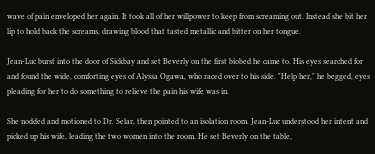wave of pain enveloped her again. It took all of her willpower to keep from screaming out. Instead she bit her lip to hold back the screams, drawing blood that tasted metallic and bitter on her tongue.

Jean-Luc burst into the door of Sickbay and set Beverly on the first biobed he came to. His eyes searched for and found the wide, comforting eyes of Alyssa Ogawa, who raced over to his side. "Help her," he begged, eyes pleading for her to do something to relieve the pain his wife was in.

She nodded and motioned to Dr. Selar, then pointed to an isolation room. Jean-Luc understood her intent and picked up his wife, leading the two women into the room. He set Beverly on the table,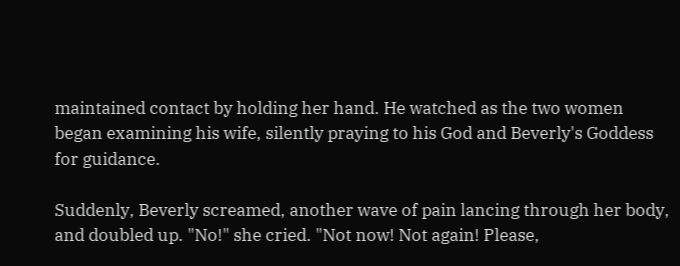maintained contact by holding her hand. He watched as the two women began examining his wife, silently praying to his God and Beverly's Goddess for guidance.

Suddenly, Beverly screamed, another wave of pain lancing through her body, and doubled up. "No!" she cried. "Not now! Not again! Please,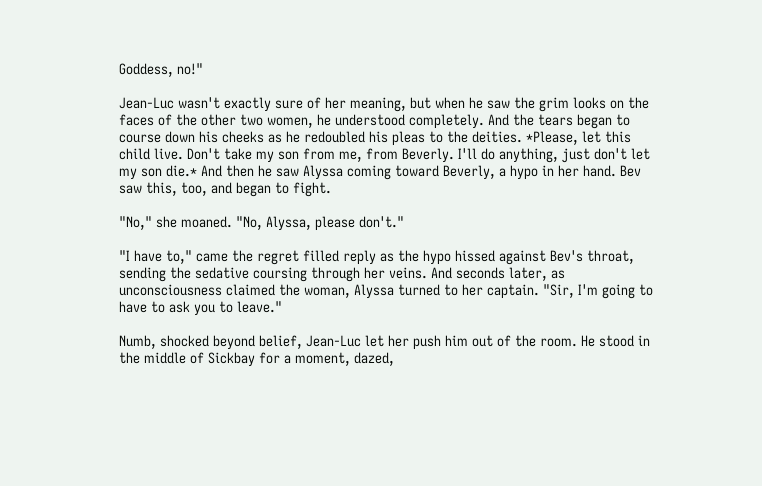Goddess, no!"

Jean-Luc wasn't exactly sure of her meaning, but when he saw the grim looks on the faces of the other two women, he understood completely. And the tears began to course down his cheeks as he redoubled his pleas to the deities. *Please, let this child live. Don't take my son from me, from Beverly. I'll do anything, just don't let my son die.* And then he saw Alyssa coming toward Beverly, a hypo in her hand. Bev saw this, too, and began to fight.

"No," she moaned. "No, Alyssa, please don't."

"I have to," came the regret filled reply as the hypo hissed against Bev's throat, sending the sedative coursing through her veins. And seconds later, as unconsciousness claimed the woman, Alyssa turned to her captain. "Sir, I'm going to have to ask you to leave."

Numb, shocked beyond belief, Jean-Luc let her push him out of the room. He stood in the middle of Sickbay for a moment, dazed,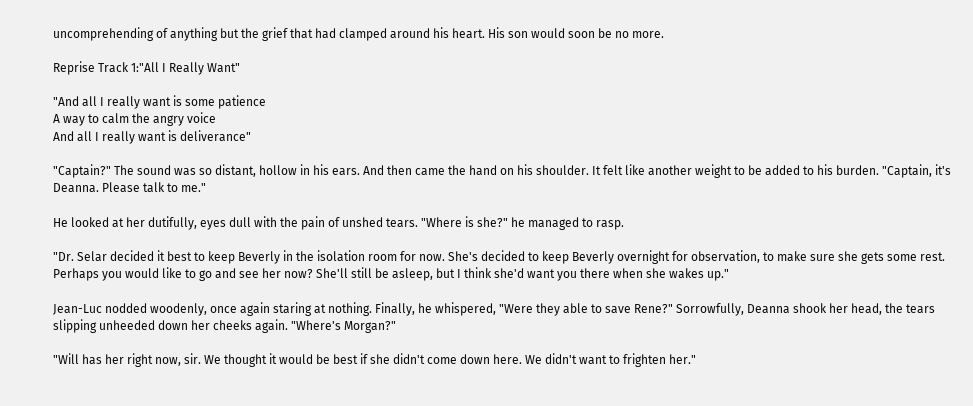uncomprehending of anything but the grief that had clamped around his heart. His son would soon be no more.

Reprise Track 1:"All I Really Want"

"And all I really want is some patience
A way to calm the angry voice
And all I really want is deliverance"

"Captain?" The sound was so distant, hollow in his ears. And then came the hand on his shoulder. It felt like another weight to be added to his burden. "Captain, it's Deanna. Please talk to me."

He looked at her dutifully, eyes dull with the pain of unshed tears. "Where is she?" he managed to rasp.

"Dr. Selar decided it best to keep Beverly in the isolation room for now. She's decided to keep Beverly overnight for observation, to make sure she gets some rest. Perhaps you would like to go and see her now? She'll still be asleep, but I think she'd want you there when she wakes up."

Jean-Luc nodded woodenly, once again staring at nothing. Finally, he whispered, "Were they able to save Rene?" Sorrowfully, Deanna shook her head, the tears slipping unheeded down her cheeks again. "Where's Morgan?"

"Will has her right now, sir. We thought it would be best if she didn't come down here. We didn't want to frighten her."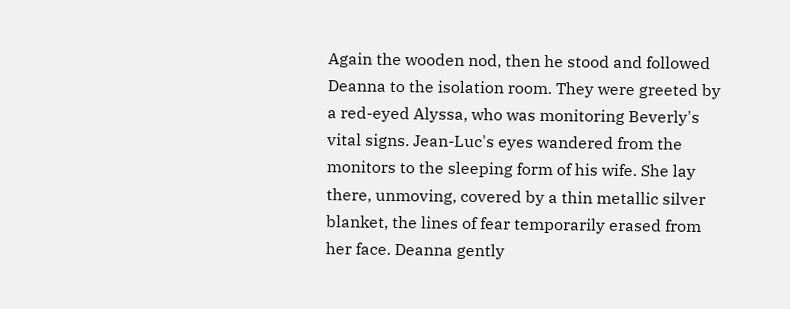Again the wooden nod, then he stood and followed Deanna to the isolation room. They were greeted by a red-eyed Alyssa, who was monitoring Beverly's vital signs. Jean-Luc's eyes wandered from the monitors to the sleeping form of his wife. She lay there, unmoving, covered by a thin metallic silver blanket, the lines of fear temporarily erased from her face. Deanna gently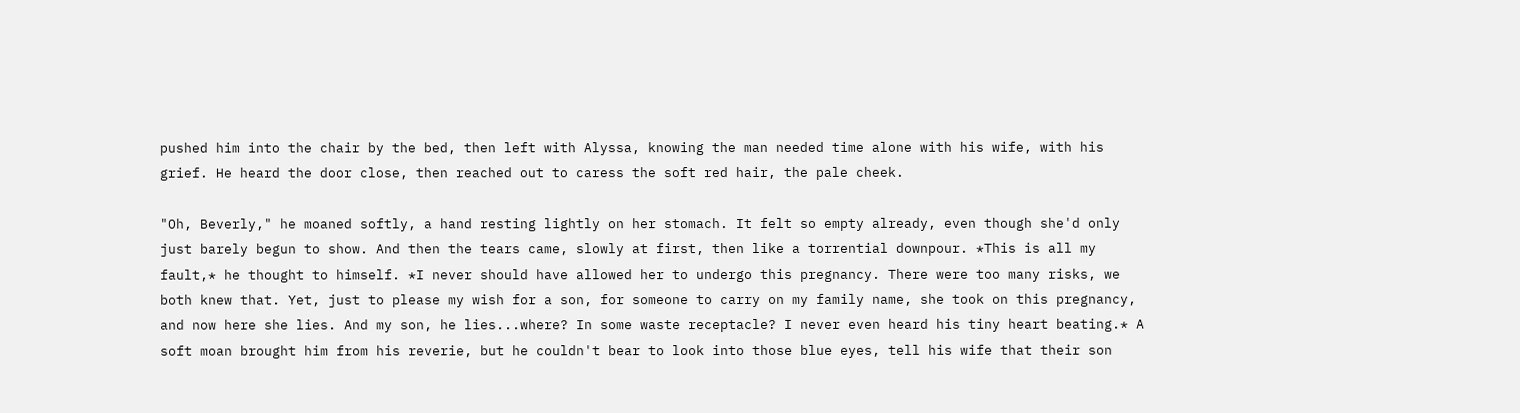pushed him into the chair by the bed, then left with Alyssa, knowing the man needed time alone with his wife, with his grief. He heard the door close, then reached out to caress the soft red hair, the pale cheek.

"Oh, Beverly," he moaned softly, a hand resting lightly on her stomach. It felt so empty already, even though she'd only just barely begun to show. And then the tears came, slowly at first, then like a torrential downpour. *This is all my fault,* he thought to himself. *I never should have allowed her to undergo this pregnancy. There were too many risks, we both knew that. Yet, just to please my wish for a son, for someone to carry on my family name, she took on this pregnancy, and now here she lies. And my son, he lies...where? In some waste receptacle? I never even heard his tiny heart beating.* A soft moan brought him from his reverie, but he couldn't bear to look into those blue eyes, tell his wife that their son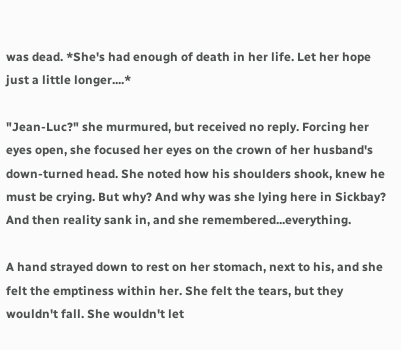was dead. *She's had enough of death in her life. Let her hope just a little longer....*

"Jean-Luc?" she murmured, but received no reply. Forcing her eyes open, she focused her eyes on the crown of her husband's down-turned head. She noted how his shoulders shook, knew he must be crying. But why? And why was she lying here in Sickbay? And then reality sank in, and she remembered...everything.

A hand strayed down to rest on her stomach, next to his, and she felt the emptiness within her. She felt the tears, but they wouldn't fall. She wouldn't let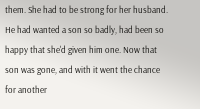them. She had to be strong for her husband. He had wanted a son so badly, had been so happy that she'd given him one. Now that son was gone, and with it went the chance for another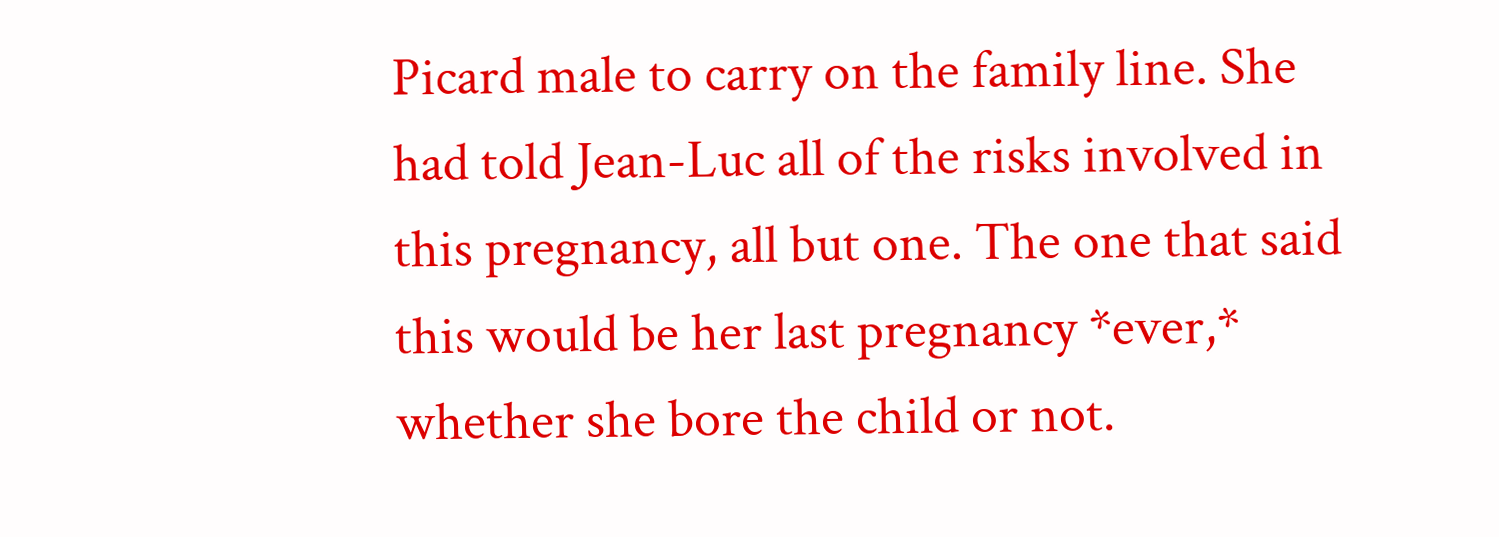Picard male to carry on the family line. She had told Jean-Luc all of the risks involved in this pregnancy, all but one. The one that said this would be her last pregnancy *ever,* whether she bore the child or not.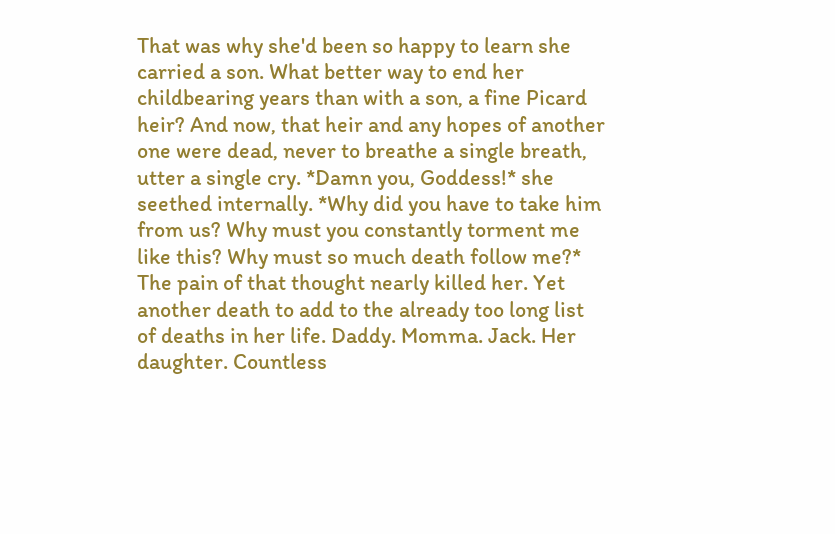That was why she'd been so happy to learn she carried a son. What better way to end her childbearing years than with a son, a fine Picard heir? And now, that heir and any hopes of another one were dead, never to breathe a single breath, utter a single cry. *Damn you, Goddess!* she seethed internally. *Why did you have to take him from us? Why must you constantly torment me like this? Why must so much death follow me?* The pain of that thought nearly killed her. Yet another death to add to the already too long list of deaths in her life. Daddy. Momma. Jack. Her daughter. Countless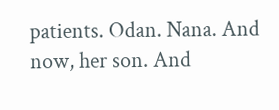patients. Odan. Nana. And now, her son. And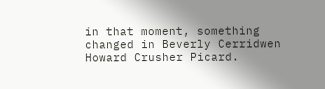in that moment, something changed in Beverly Cerridwen Howard Crusher Picard.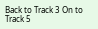Back to Track 3 On to Track 5